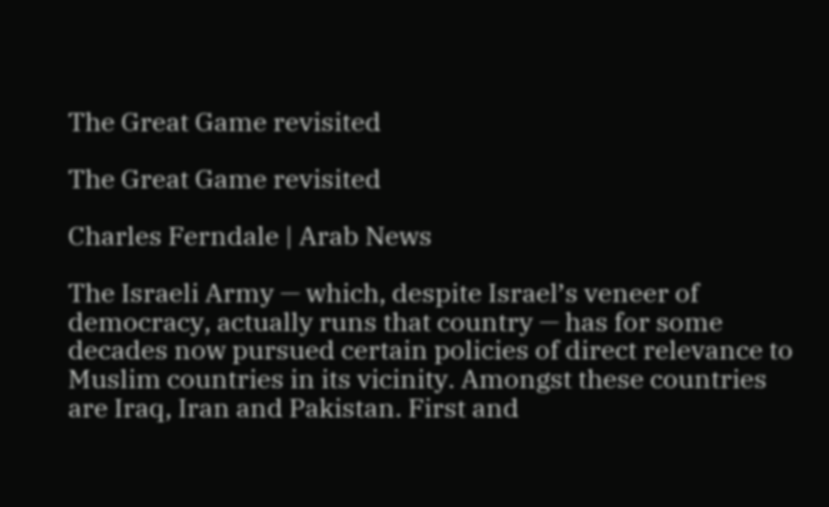The Great Game revisited

The Great Game revisited

Charles Ferndale | Arab News

The Israeli Army — which, despite Israel’s veneer of democracy, actually runs that country — has for some decades now pursued certain policies of direct relevance to Muslim countries in its vicinity. Amongst these countries are Iraq, Iran and Pakistan. First and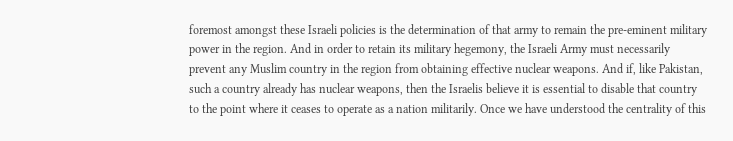foremost amongst these Israeli policies is the determination of that army to remain the pre-eminent military power in the region. And in order to retain its military hegemony, the Israeli Army must necessarily prevent any Muslim country in the region from obtaining effective nuclear weapons. And if, like Pakistan, such a country already has nuclear weapons, then the Israelis believe it is essential to disable that country to the point where it ceases to operate as a nation militarily. Once we have understood the centrality of this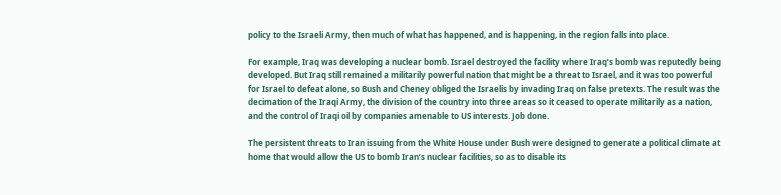policy to the Israeli Army, then much of what has happened, and is happening, in the region falls into place.

For example, Iraq was developing a nuclear bomb. Israel destroyed the facility where Iraq’s bomb was reputedly being developed. But Iraq still remained a militarily powerful nation that might be a threat to Israel, and it was too powerful for Israel to defeat alone, so Bush and Cheney obliged the Israelis by invading Iraq on false pretexts. The result was the decimation of the Iraqi Army, the division of the country into three areas so it ceased to operate militarily as a nation, and the control of Iraqi oil by companies amenable to US interests. Job done.

The persistent threats to Iran issuing from the White House under Bush were designed to generate a political climate at home that would allow the US to bomb Iran’s nuclear facilities, so as to disable its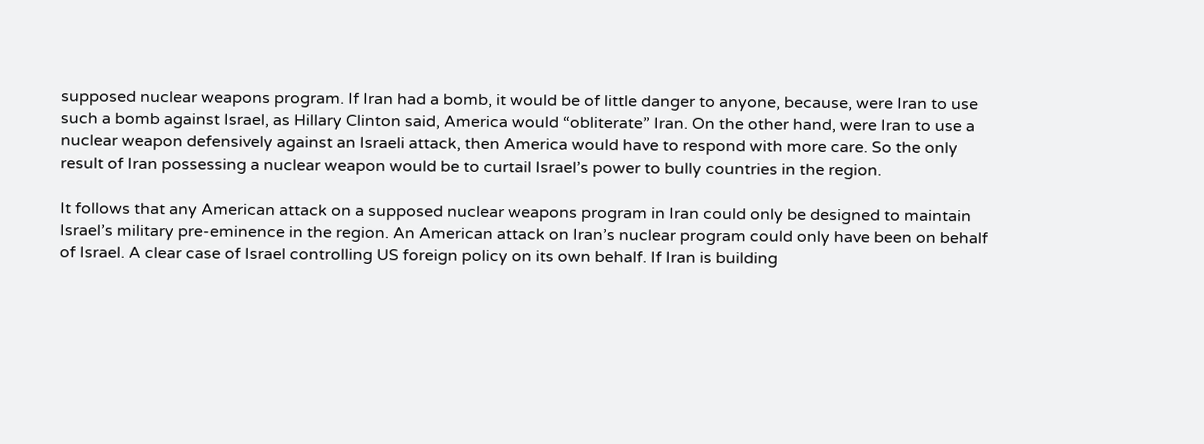supposed nuclear weapons program. If Iran had a bomb, it would be of little danger to anyone, because, were Iran to use such a bomb against Israel, as Hillary Clinton said, America would “obliterate” Iran. On the other hand, were Iran to use a nuclear weapon defensively against an Israeli attack, then America would have to respond with more care. So the only result of Iran possessing a nuclear weapon would be to curtail Israel’s power to bully countries in the region.

It follows that any American attack on a supposed nuclear weapons program in Iran could only be designed to maintain Israel’s military pre-eminence in the region. An American attack on Iran’s nuclear program could only have been on behalf of Israel. A clear case of Israel controlling US foreign policy on its own behalf. If Iran is building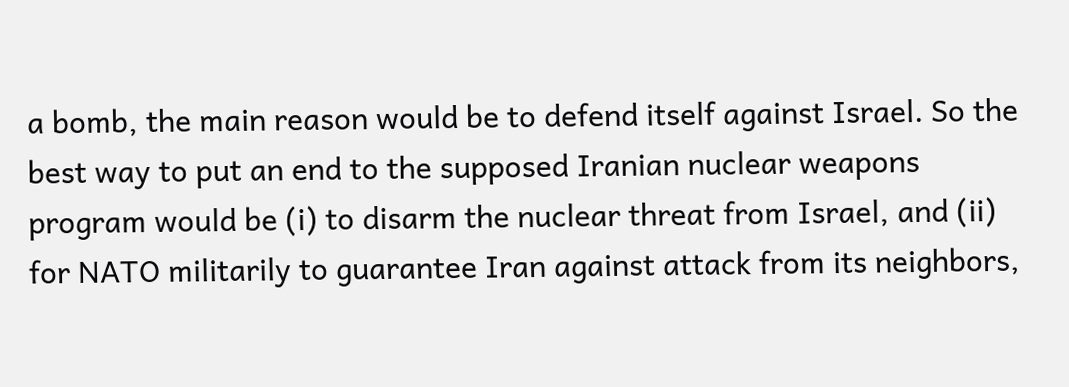a bomb, the main reason would be to defend itself against Israel. So the best way to put an end to the supposed Iranian nuclear weapons program would be (i) to disarm the nuclear threat from Israel, and (ii) for NATO militarily to guarantee Iran against attack from its neighbors,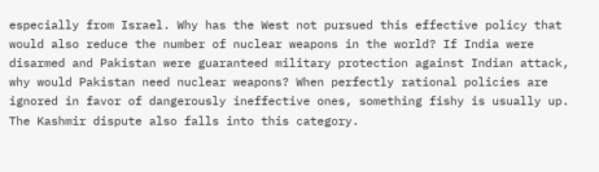especially from Israel. Why has the West not pursued this effective policy that would also reduce the number of nuclear weapons in the world? If India were disarmed and Pakistan were guaranteed military protection against Indian attack, why would Pakistan need nuclear weapons? When perfectly rational policies are ignored in favor of dangerously ineffective ones, something fishy is usually up. The Kashmir dispute also falls into this category.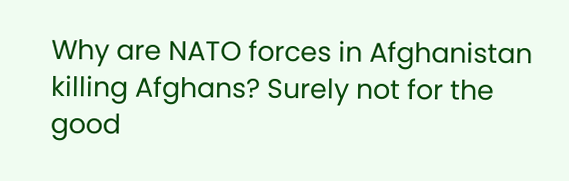Why are NATO forces in Afghanistan killing Afghans? Surely not for the good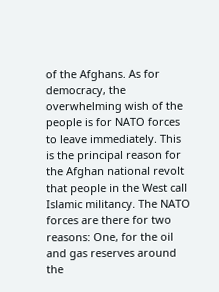of the Afghans. As for democracy, the overwhelming wish of the people is for NATO forces to leave immediately. This is the principal reason for the Afghan national revolt that people in the West call Islamic militancy. The NATO forces are there for two reasons: One, for the oil and gas reserves around the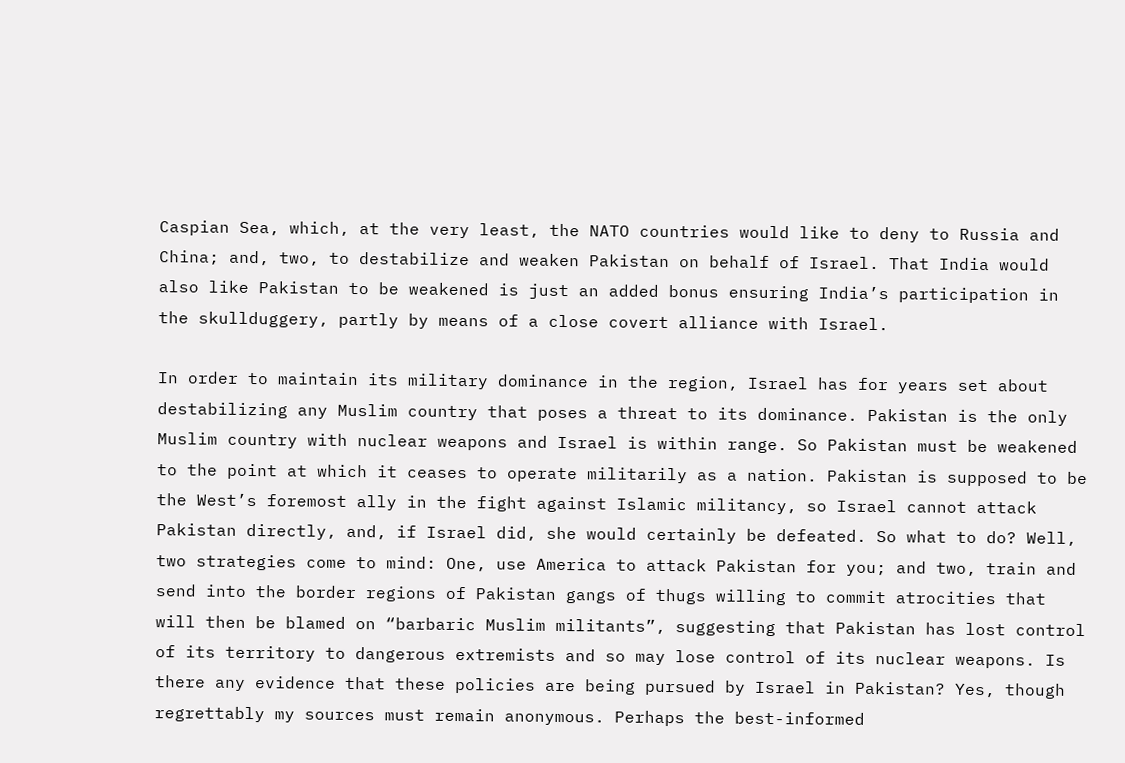Caspian Sea, which, at the very least, the NATO countries would like to deny to Russia and China; and, two, to destabilize and weaken Pakistan on behalf of Israel. That India would also like Pakistan to be weakened is just an added bonus ensuring India’s participation in the skullduggery, partly by means of a close covert alliance with Israel.

In order to maintain its military dominance in the region, Israel has for years set about destabilizing any Muslim country that poses a threat to its dominance. Pakistan is the only Muslim country with nuclear weapons and Israel is within range. So Pakistan must be weakened to the point at which it ceases to operate militarily as a nation. Pakistan is supposed to be the West’s foremost ally in the fight against Islamic militancy, so Israel cannot attack Pakistan directly, and, if Israel did, she would certainly be defeated. So what to do? Well, two strategies come to mind: One, use America to attack Pakistan for you; and two, train and send into the border regions of Pakistan gangs of thugs willing to commit atrocities that will then be blamed on “barbaric Muslim militants”, suggesting that Pakistan has lost control of its territory to dangerous extremists and so may lose control of its nuclear weapons. Is there any evidence that these policies are being pursued by Israel in Pakistan? Yes, though regrettably my sources must remain anonymous. Perhaps the best-informed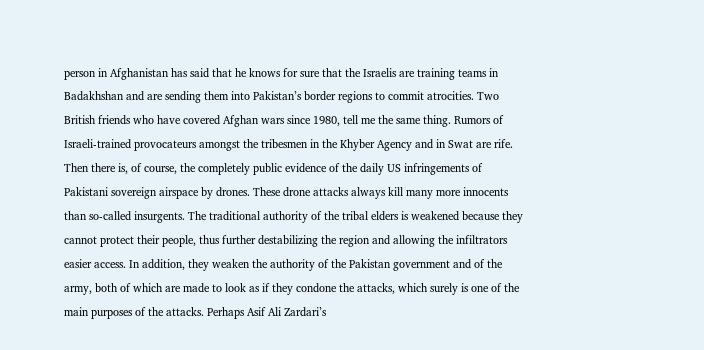person in Afghanistan has said that he knows for sure that the Israelis are training teams in Badakhshan and are sending them into Pakistan’s border regions to commit atrocities. Two British friends who have covered Afghan wars since 1980, tell me the same thing. Rumors of Israeli-trained provocateurs amongst the tribesmen in the Khyber Agency and in Swat are rife. Then there is, of course, the completely public evidence of the daily US infringements of Pakistani sovereign airspace by drones. These drone attacks always kill many more innocents than so-called insurgents. The traditional authority of the tribal elders is weakened because they cannot protect their people, thus further destabilizing the region and allowing the infiltrators easier access. In addition, they weaken the authority of the Pakistan government and of the army, both of which are made to look as if they condone the attacks, which surely is one of the main purposes of the attacks. Perhaps Asif Ali Zardari’s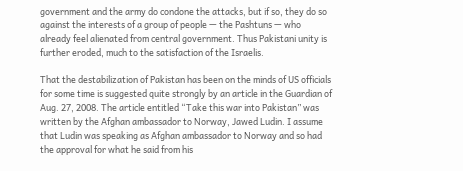government and the army do condone the attacks, but if so, they do so against the interests of a group of people — the Pashtuns — who already feel alienated from central government. Thus Pakistani unity is further eroded, much to the satisfaction of the Israelis.

That the destabilization of Pakistan has been on the minds of US officials for some time is suggested quite strongly by an article in the Guardian of Aug. 27, 2008. The article entitled “Take this war into Pakistan” was written by the Afghan ambassador to Norway, Jawed Ludin. I assume that Ludin was speaking as Afghan ambassador to Norway and so had the approval for what he said from his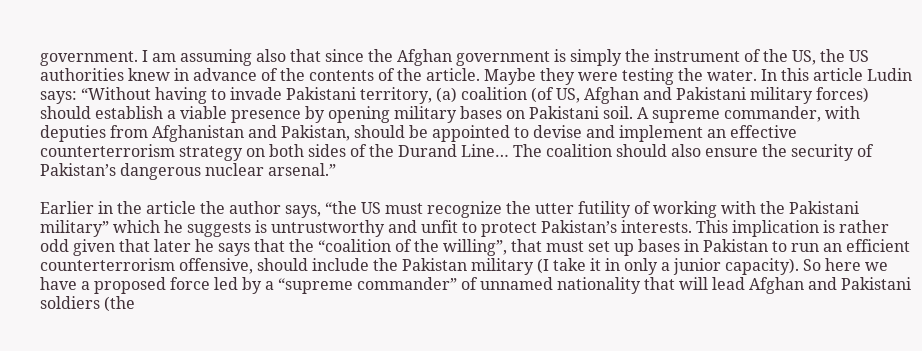government. I am assuming also that since the Afghan government is simply the instrument of the US, the US authorities knew in advance of the contents of the article. Maybe they were testing the water. In this article Ludin says: “Without having to invade Pakistani territory, (a) coalition (of US, Afghan and Pakistani military forces) should establish a viable presence by opening military bases on Pakistani soil. A supreme commander, with deputies from Afghanistan and Pakistan, should be appointed to devise and implement an effective counterterrorism strategy on both sides of the Durand Line… The coalition should also ensure the security of Pakistan’s dangerous nuclear arsenal.”

Earlier in the article the author says, “the US must recognize the utter futility of working with the Pakistani military” which he suggests is untrustworthy and unfit to protect Pakistan’s interests. This implication is rather odd given that later he says that the “coalition of the willing”, that must set up bases in Pakistan to run an efficient counterterrorism offensive, should include the Pakistan military (I take it in only a junior capacity). So here we have a proposed force led by a “supreme commander” of unnamed nationality that will lead Afghan and Pakistani soldiers (the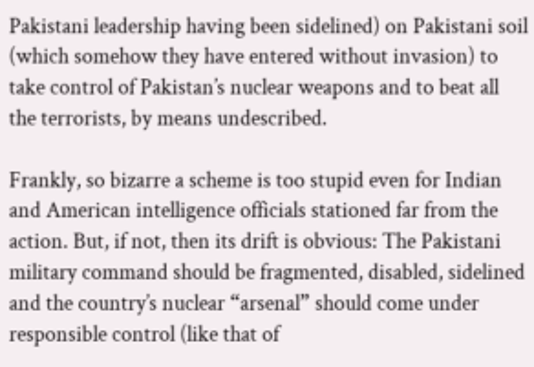Pakistani leadership having been sidelined) on Pakistani soil (which somehow they have entered without invasion) to take control of Pakistan’s nuclear weapons and to beat all the terrorists, by means undescribed.

Frankly, so bizarre a scheme is too stupid even for Indian and American intelligence officials stationed far from the action. But, if not, then its drift is obvious: The Pakistani military command should be fragmented, disabled, sidelined and the country’s nuclear “arsenal” should come under responsible control (like that of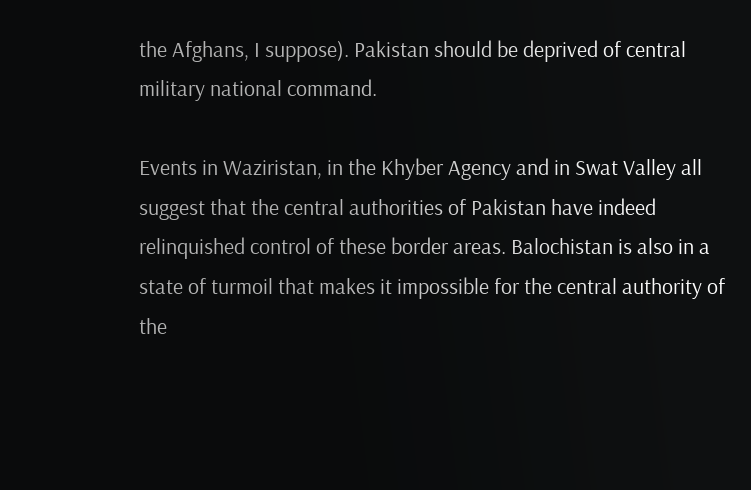the Afghans, I suppose). Pakistan should be deprived of central military national command.

Events in Waziristan, in the Khyber Agency and in Swat Valley all suggest that the central authorities of Pakistan have indeed relinquished control of these border areas. Balochistan is also in a state of turmoil that makes it impossible for the central authority of the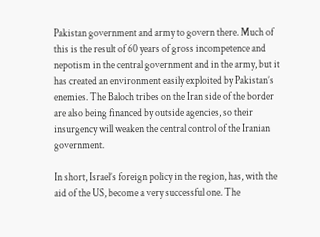Pakistan government and army to govern there. Much of this is the result of 60 years of gross incompetence and nepotism in the central government and in the army, but it has created an environment easily exploited by Pakistan’s enemies. The Baloch tribes on the Iran side of the border are also being financed by outside agencies, so their insurgency will weaken the central control of the Iranian government.

In short, Israel’s foreign policy in the region, has, with the aid of the US, become a very successful one. The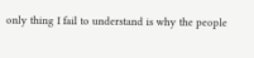only thing I fail to understand is why the people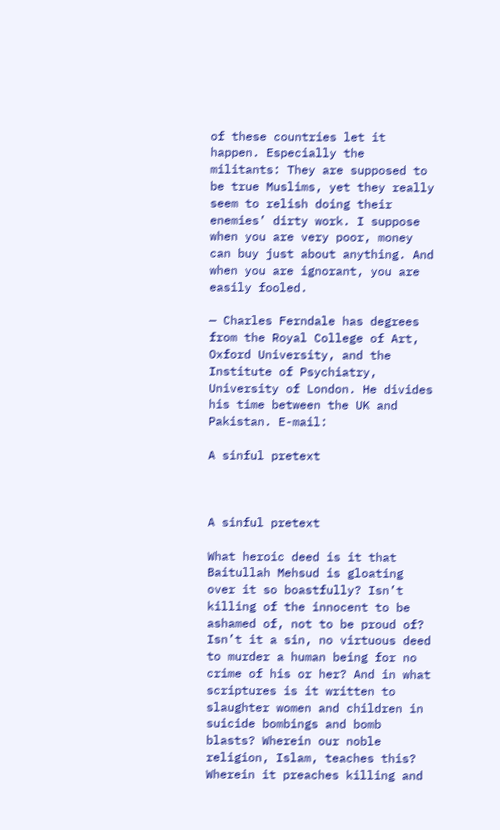of these countries let it happen. Especially the militants: They are supposed to be true Muslims, yet they really seem to relish doing their enemies’ dirty work. I suppose when you are very poor, money can buy just about anything. And when you are ignorant, you are easily fooled.

— Charles Ferndale has degrees from the Royal College of Art, Oxford University, and the Institute of Psychiatry, University of London. He divides his time between the UK and Pakistan. E-mail:

A sinful pretext



A sinful pretext

What heroic deed is it that Baitullah Mehsud is gloating over it so boastfully? Isn’t killing of the innocent to be ashamed of, not to be proud of? Isn’t it a sin, no virtuous deed to murder a human being for no crime of his or her? And in what scriptures is it written to slaughter women and children in suicide bombings and bomb blasts? Wherein our noble religion, Islam, teaches this? Wherein it preaches killing and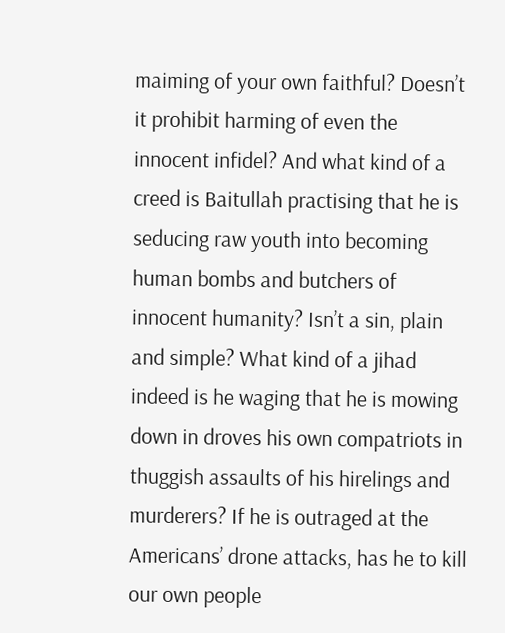maiming of your own faithful? Doesn’t it prohibit harming of even the innocent infidel? And what kind of a creed is Baitullah practising that he is seducing raw youth into becoming human bombs and butchers of innocent humanity? Isn’t a sin, plain and simple? What kind of a jihad indeed is he waging that he is mowing down in droves his own compatriots in thuggish assaults of his hirelings and murderers? If he is outraged at the Americans’ drone attacks, has he to kill our own people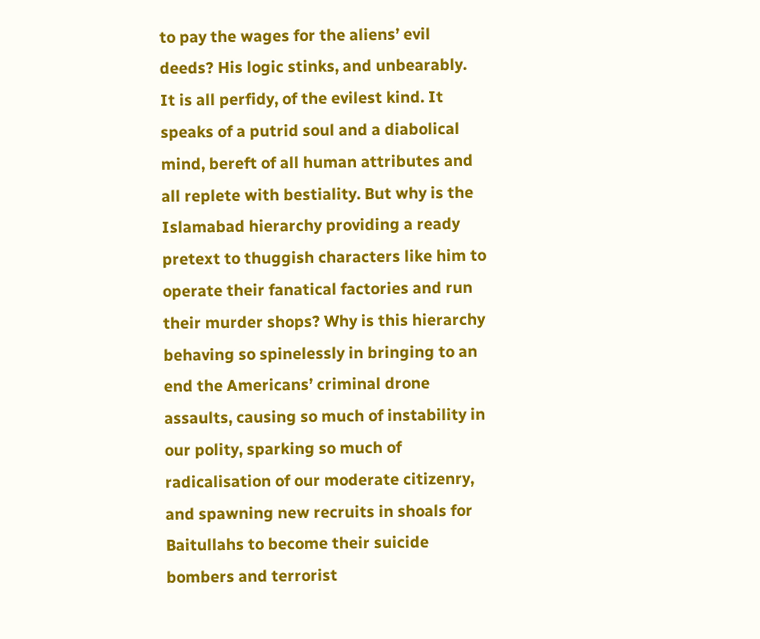to pay the wages for the aliens’ evil deeds? His logic stinks, and unbearably. It is all perfidy, of the evilest kind. It speaks of a putrid soul and a diabolical mind, bereft of all human attributes and all replete with bestiality. But why is the Islamabad hierarchy providing a ready pretext to thuggish characters like him to operate their fanatical factories and run their murder shops? Why is this hierarchy behaving so spinelessly in bringing to an end the Americans’ criminal drone assaults, causing so much of instability in our polity, sparking so much of radicalisation of our moderate citizenry, and spawning new recruits in shoals for Baitullahs to become their suicide bombers and terrorist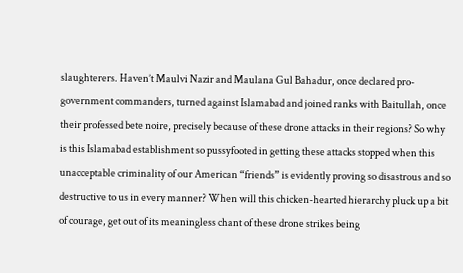slaughterers. Haven’t Maulvi Nazir and Maulana Gul Bahadur, once declared pro-government commanders, turned against Islamabad and joined ranks with Baitullah, once their professed bete noire, precisely because of these drone attacks in their regions? So why is this Islamabad establishment so pussyfooted in getting these attacks stopped when this unacceptable criminality of our American “friends” is evidently proving so disastrous and so destructive to us in every manner? When will this chicken-hearted hierarchy pluck up a bit of courage, get out of its meaningless chant of these drone strikes being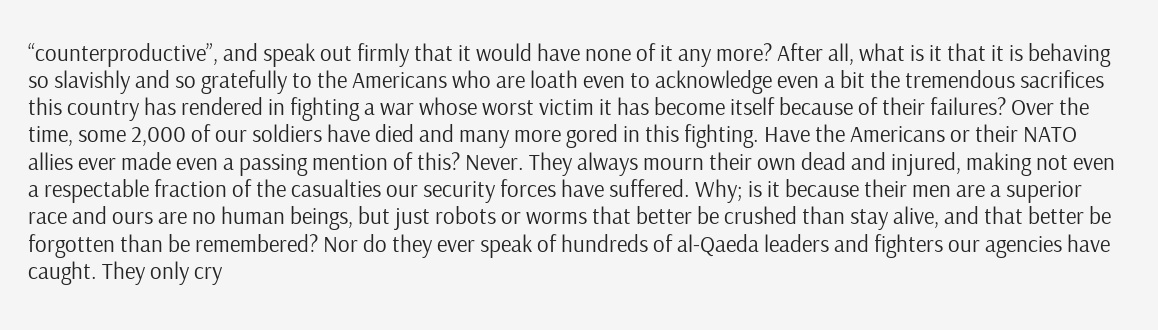“counterproductive”, and speak out firmly that it would have none of it any more? After all, what is it that it is behaving so slavishly and so gratefully to the Americans who are loath even to acknowledge even a bit the tremendous sacrifices this country has rendered in fighting a war whose worst victim it has become itself because of their failures? Over the time, some 2,000 of our soldiers have died and many more gored in this fighting. Have the Americans or their NATO allies ever made even a passing mention of this? Never. They always mourn their own dead and injured, making not even a respectable fraction of the casualties our security forces have suffered. Why; is it because their men are a superior race and ours are no human beings, but just robots or worms that better be crushed than stay alive, and that better be forgotten than be remembered? Nor do they ever speak of hundreds of al-Qaeda leaders and fighters our agencies have caught. They only cry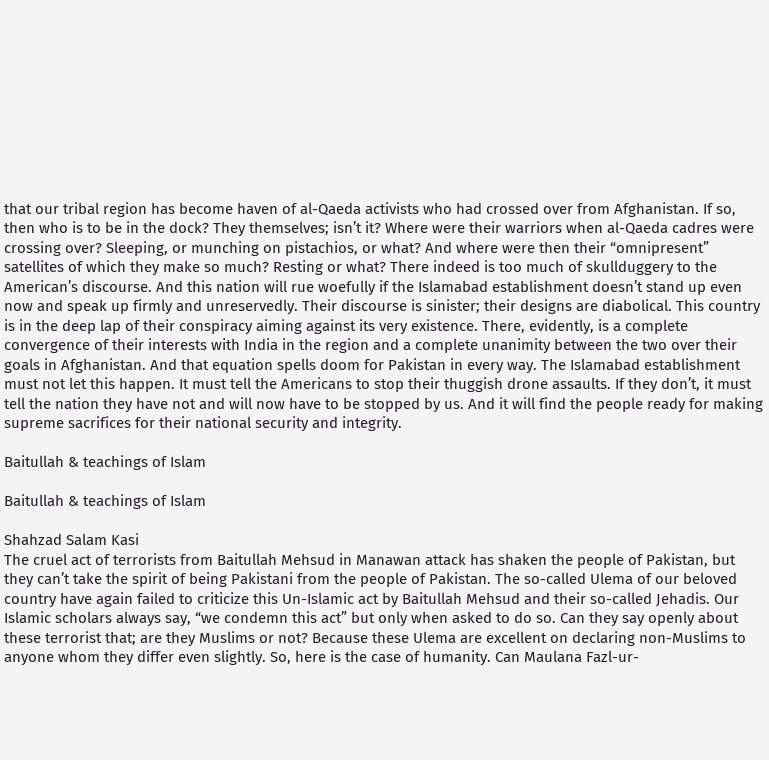that our tribal region has become haven of al-Qaeda activists who had crossed over from Afghanistan. If so, then who is to be in the dock? They themselves; isn’t it? Where were their warriors when al-Qaeda cadres were crossing over? Sleeping, or munching on pistachios, or what? And where were then their “omnipresent” satellites of which they make so much? Resting or what? There indeed is too much of skullduggery to the American’s discourse. And this nation will rue woefully if the Islamabad establishment doesn’t stand up even now and speak up firmly and unreservedly. Their discourse is sinister; their designs are diabolical. This country is in the deep lap of their conspiracy aiming against its very existence. There, evidently, is a complete convergence of their interests with India in the region and a complete unanimity between the two over their goals in Afghanistan. And that equation spells doom for Pakistan in every way. The Islamabad establishment must not let this happen. It must tell the Americans to stop their thuggish drone assaults. If they don’t, it must tell the nation they have not and will now have to be stopped by us. And it will find the people ready for making supreme sacrifices for their national security and integrity.

Baitullah & teachings of Islam

Baitullah & teachings of Islam

Shahzad Salam Kasi
The cruel act of terrorists from Baitullah Mehsud in Manawan attack has shaken the people of Pakistan, but they can’t take the spirit of being Pakistani from the people of Pakistan. The so-called Ulema of our beloved country have again failed to criticize this Un-Islamic act by Baitullah Mehsud and their so-called Jehadis. Our Islamic scholars always say, “we condemn this act” but only when asked to do so. Can they say openly about these terrorist that; are they Muslims or not? Because these Ulema are excellent on declaring non-Muslims to anyone whom they differ even slightly. So, here is the case of humanity. Can Maulana Fazl-ur-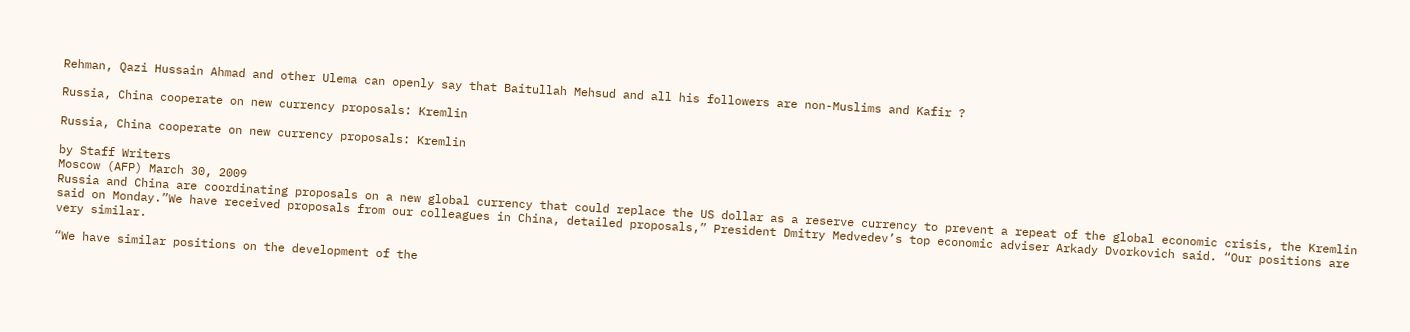Rehman, Qazi Hussain Ahmad and other Ulema can openly say that Baitullah Mehsud and all his followers are non-Muslims and Kafir ?

Russia, China cooperate on new currency proposals: Kremlin

Russia, China cooperate on new currency proposals: Kremlin

by Staff Writers
Moscow (AFP) March 30, 2009
Russia and China are coordinating proposals on a new global currency that could replace the US dollar as a reserve currency to prevent a repeat of the global economic crisis, the Kremlin said on Monday.”We have received proposals from our colleagues in China, detailed proposals,” President Dmitry Medvedev’s top economic adviser Arkady Dvorkovich said. “Our positions are very similar.

“We have similar positions on the development of the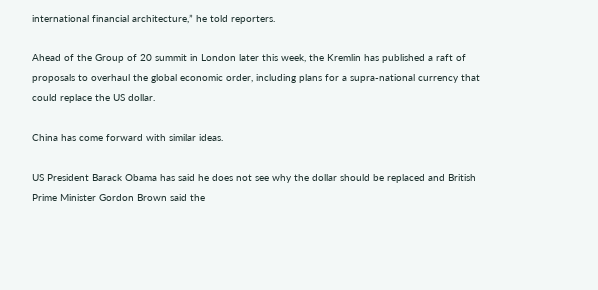international financial architecture,” he told reporters.

Ahead of the Group of 20 summit in London later this week, the Kremlin has published a raft of proposals to overhaul the global economic order, including plans for a supra-national currency that could replace the US dollar.

China has come forward with similar ideas.

US President Barack Obama has said he does not see why the dollar should be replaced and British Prime Minister Gordon Brown said the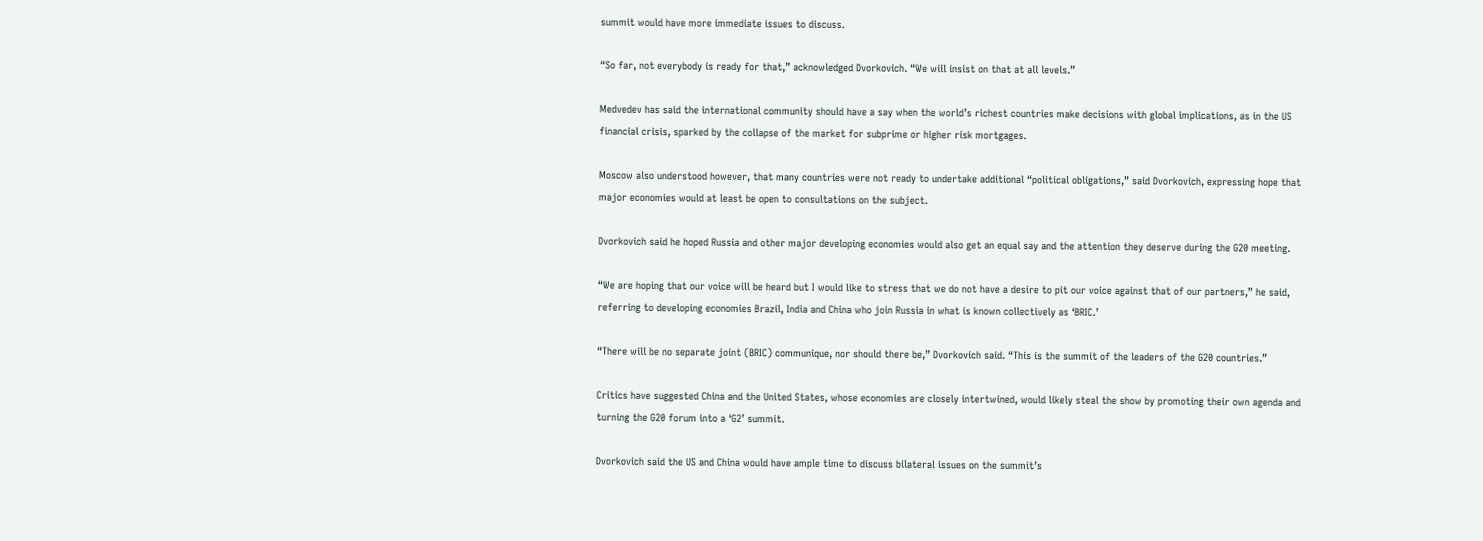summit would have more immediate issues to discuss.

“So far, not everybody is ready for that,” acknowledged Dvorkovich. “We will insist on that at all levels.”

Medvedev has said the international community should have a say when the world’s richest countries make decisions with global implications, as in the US financial crisis, sparked by the collapse of the market for subprime or higher risk mortgages.

Moscow also understood however, that many countries were not ready to undertake additional “political obligations,” said Dvorkovich, expressing hope that major economies would at least be open to consultations on the subject.

Dvorkovich said he hoped Russia and other major developing economies would also get an equal say and the attention they deserve during the G20 meeting.

“We are hoping that our voice will be heard but I would like to stress that we do not have a desire to pit our voice against that of our partners,” he said, referring to developing economies Brazil, India and China who join Russia in what is known collectively as ‘BRIC.’

“There will be no separate joint (BRIC) communique, nor should there be,” Dvorkovich said. “This is the summit of the leaders of the G20 countries.”

Critics have suggested China and the United States, whose economies are closely intertwined, would likely steal the show by promoting their own agenda and turning the G20 forum into a ‘G2’ summit.

Dvorkovich said the US and China would have ample time to discuss bilateral issues on the summit’s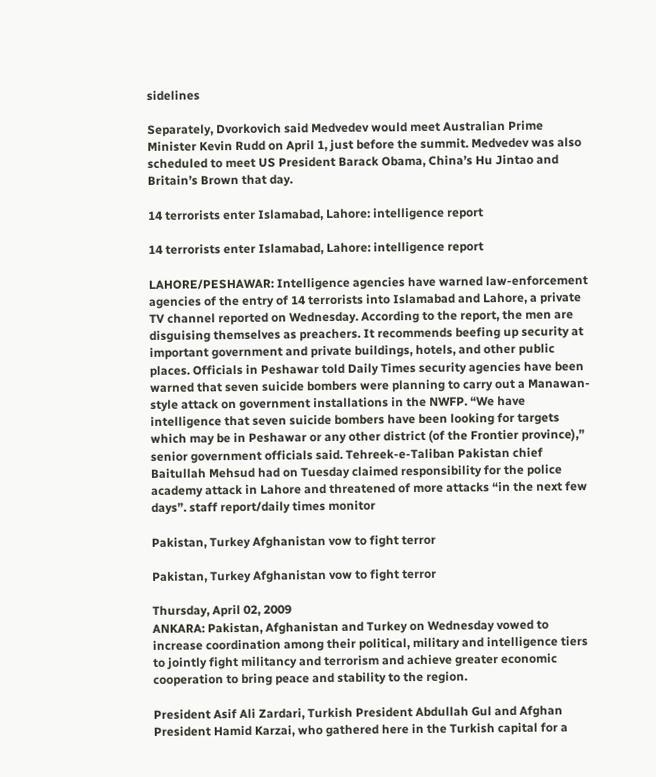sidelines

Separately, Dvorkovich said Medvedev would meet Australian Prime Minister Kevin Rudd on April 1, just before the summit. Medvedev was also scheduled to meet US President Barack Obama, China’s Hu Jintao and Britain’s Brown that day.

14 terrorists enter Islamabad, Lahore: intelligence report

14 terrorists enter Islamabad, Lahore: intelligence report

LAHORE/PESHAWAR: Intelligence agencies have warned law-enforcement agencies of the entry of 14 terrorists into Islamabad and Lahore, a private TV channel reported on Wednesday. According to the report, the men are disguising themselves as preachers. It recommends beefing up security at important government and private buildings, hotels, and other public places. Officials in Peshawar told Daily Times security agencies have been warned that seven suicide bombers were planning to carry out a Manawan-style attack on government installations in the NWFP. “We have intelligence that seven suicide bombers have been looking for targets which may be in Peshawar or any other district (of the Frontier province),” senior government officials said. Tehreek-e-Taliban Pakistan chief Baitullah Mehsud had on Tuesday claimed responsibility for the police academy attack in Lahore and threatened of more attacks “in the next few days”. staff report/daily times monitor

Pakistan, Turkey Afghanistan vow to fight terror

Pakistan, Turkey Afghanistan vow to fight terror

Thursday, April 02, 2009
ANKARA: Pakistan, Afghanistan and Turkey on Wednesday vowed to increase coordination among their political, military and intelligence tiers to jointly fight militancy and terrorism and achieve greater economic cooperation to bring peace and stability to the region.

President Asif Ali Zardari, Turkish President Abdullah Gul and Afghan President Hamid Karzai, who gathered here in the Turkish capital for a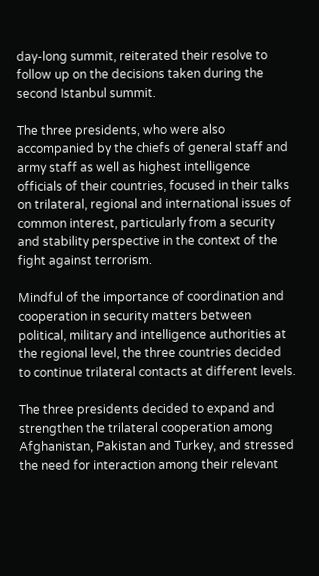day-long summit, reiterated their resolve to follow up on the decisions taken during the second Istanbul summit.

The three presidents, who were also accompanied by the chiefs of general staff and army staff as well as highest intelligence officials of their countries, focused in their talks on trilateral, regional and international issues of common interest, particularly from a security and stability perspective in the context of the fight against terrorism.

Mindful of the importance of coordination and cooperation in security matters between political, military and intelligence authorities at the regional level, the three countries decided to continue trilateral contacts at different levels.

The three presidents decided to expand and strengthen the trilateral cooperation among Afghanistan, Pakistan and Turkey, and stressed the need for interaction among their relevant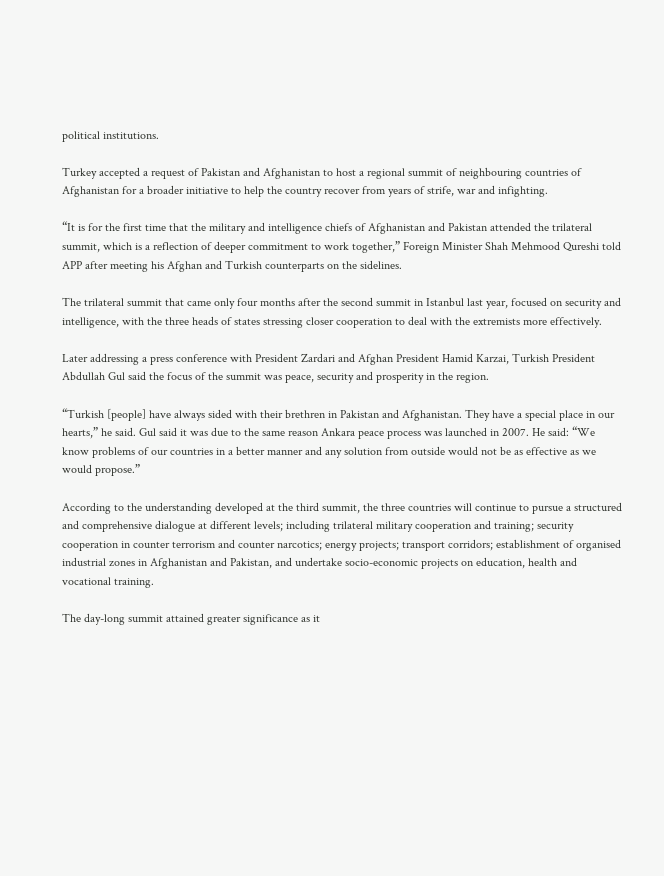political institutions.

Turkey accepted a request of Pakistan and Afghanistan to host a regional summit of neighbouring countries of Afghanistan for a broader initiative to help the country recover from years of strife, war and infighting.

“It is for the first time that the military and intelligence chiefs of Afghanistan and Pakistan attended the trilateral summit, which is a reflection of deeper commitment to work together,” Foreign Minister Shah Mehmood Qureshi told APP after meeting his Afghan and Turkish counterparts on the sidelines.

The trilateral summit that came only four months after the second summit in Istanbul last year, focused on security and intelligence, with the three heads of states stressing closer cooperation to deal with the extremists more effectively.

Later addressing a press conference with President Zardari and Afghan President Hamid Karzai, Turkish President Abdullah Gul said the focus of the summit was peace, security and prosperity in the region.

“Turkish [people] have always sided with their brethren in Pakistan and Afghanistan. They have a special place in our hearts,” he said. Gul said it was due to the same reason Ankara peace process was launched in 2007. He said: “We know problems of our countries in a better manner and any solution from outside would not be as effective as we would propose.”

According to the understanding developed at the third summit, the three countries will continue to pursue a structured and comprehensive dialogue at different levels; including trilateral military cooperation and training; security cooperation in counter terrorism and counter narcotics; energy projects; transport corridors; establishment of organised industrial zones in Afghanistan and Pakistan, and undertake socio-economic projects on education, health and vocational training.

The day-long summit attained greater significance as it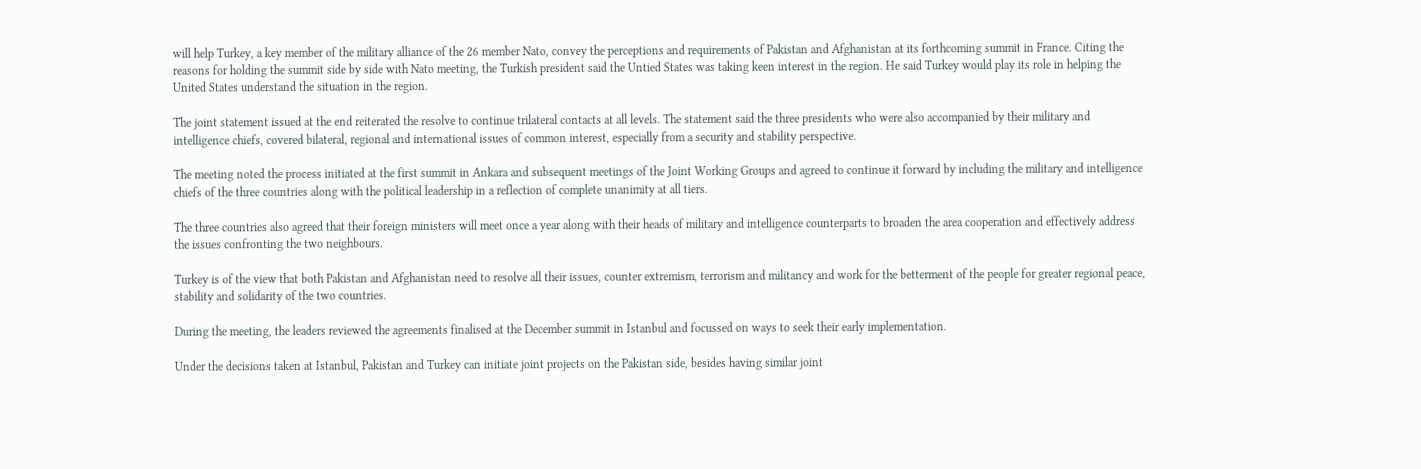will help Turkey, a key member of the military alliance of the 26 member Nato, convey the perceptions and requirements of Pakistan and Afghanistan at its forthcoming summit in France. Citing the reasons for holding the summit side by side with Nato meeting, the Turkish president said the Untied States was taking keen interest in the region. He said Turkey would play its role in helping the United States understand the situation in the region.

The joint statement issued at the end reiterated the resolve to continue trilateral contacts at all levels. The statement said the three presidents who were also accompanied by their military and intelligence chiefs, covered bilateral, regional and international issues of common interest, especially from a security and stability perspective.

The meeting noted the process initiated at the first summit in Ankara and subsequent meetings of the Joint Working Groups and agreed to continue it forward by including the military and intelligence chiefs of the three countries along with the political leadership in a reflection of complete unanimity at all tiers.

The three countries also agreed that their foreign ministers will meet once a year along with their heads of military and intelligence counterparts to broaden the area cooperation and effectively address the issues confronting the two neighbours.

Turkey is of the view that both Pakistan and Afghanistan need to resolve all their issues, counter extremism, terrorism and militancy and work for the betterment of the people for greater regional peace, stability and solidarity of the two countries.

During the meeting, the leaders reviewed the agreements finalised at the December summit in Istanbul and focussed on ways to seek their early implementation.

Under the decisions taken at Istanbul, Pakistan and Turkey can initiate joint projects on the Pakistan side, besides having similar joint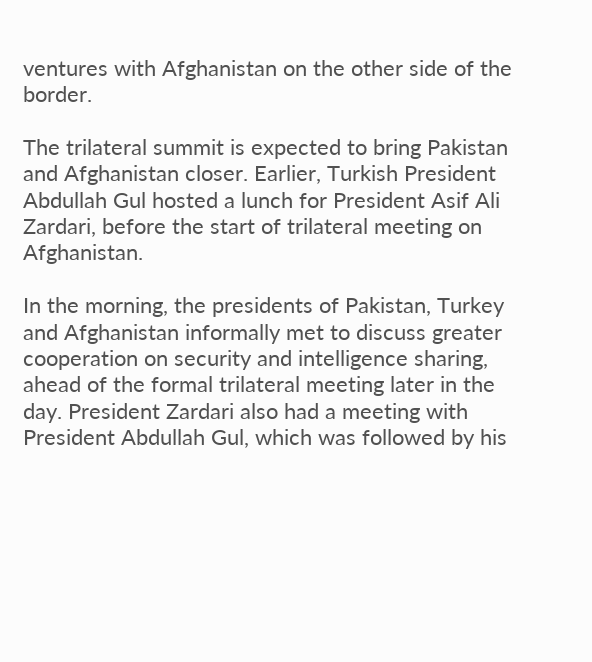ventures with Afghanistan on the other side of the border.

The trilateral summit is expected to bring Pakistan and Afghanistan closer. Earlier, Turkish President Abdullah Gul hosted a lunch for President Asif Ali Zardari, before the start of trilateral meeting on Afghanistan.

In the morning, the presidents of Pakistan, Turkey and Afghanistan informally met to discuss greater cooperation on security and intelligence sharing, ahead of the formal trilateral meeting later in the day. President Zardari also had a meeting with President Abdullah Gul, which was followed by his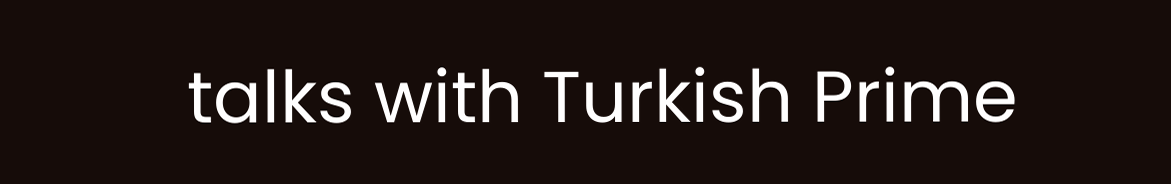talks with Turkish Prime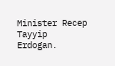Minister Recep Tayyip Erdogan.